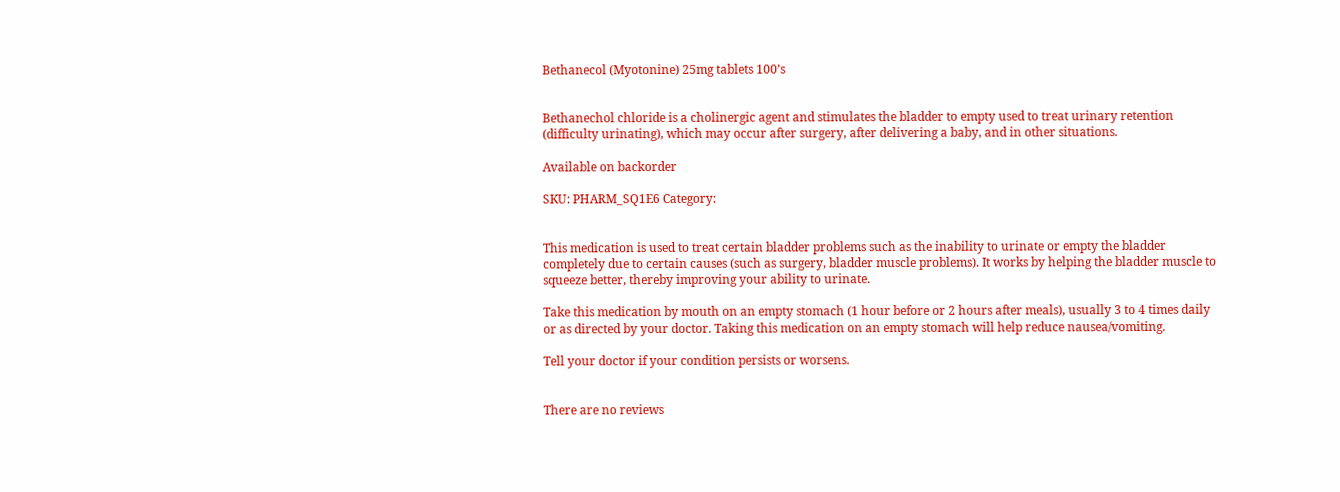Bethanecol (Myotonine) 25mg tablets 100’s


Bethanechol chloride is a cholinergic agent and stimulates the bladder to empty used to treat urinary retention (difficulty urinating), which may occur after surgery, after delivering a baby, and in other situations.

Available on backorder

SKU: PHARM_SQ1E6 Category:


This medication is used to treat certain bladder problems such as the inability to urinate or empty the bladder completely due to certain causes (such as surgery, bladder muscle problems). It works by helping the bladder muscle to squeeze better, thereby improving your ability to urinate.

Take this medication by mouth on an empty stomach (1 hour before or 2 hours after meals), usually 3 to 4 times daily or as directed by your doctor. Taking this medication on an empty stomach will help reduce nausea/vomiting.

Tell your doctor if your condition persists or worsens.


There are no reviews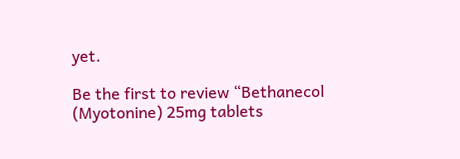yet.

Be the first to review “Bethanecol (Myotonine) 25mg tablets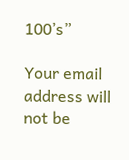100’s”

Your email address will not be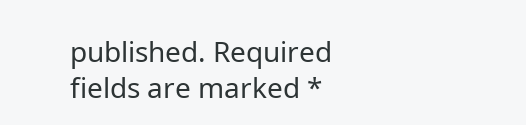published. Required fields are marked *